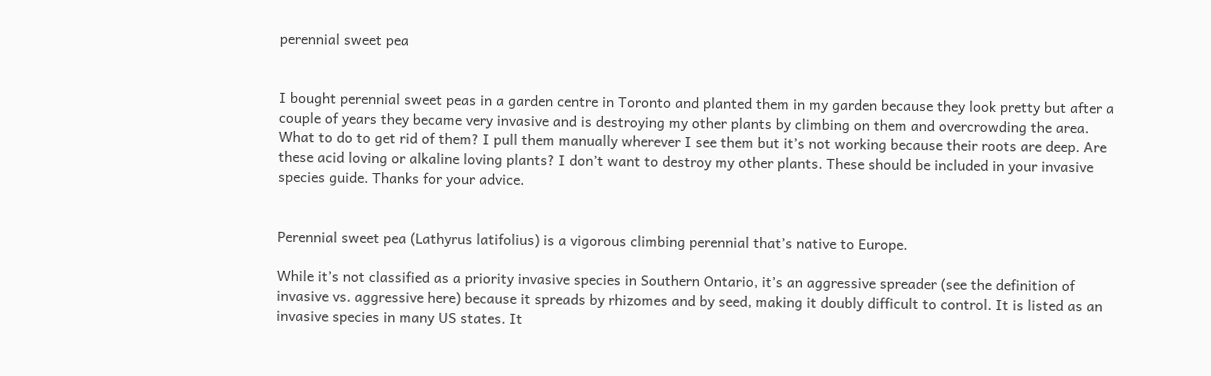perennial sweet pea


I bought perennial sweet peas in a garden centre in Toronto and planted them in my garden because they look pretty but after a couple of years they became very invasive and is destroying my other plants by climbing on them and overcrowding the area. What to do to get rid of them? I pull them manually wherever I see them but it’s not working because their roots are deep. Are these acid loving or alkaline loving plants? I don’t want to destroy my other plants. These should be included in your invasive species guide. Thanks for your advice.


Perennial sweet pea (Lathyrus latifolius) is a vigorous climbing perennial that’s native to Europe.

While it’s not classified as a priority invasive species in Southern Ontario, it’s an aggressive spreader (see the definition of invasive vs. aggressive here) because it spreads by rhizomes and by seed, making it doubly difficult to control. It is listed as an invasive species in many US states. It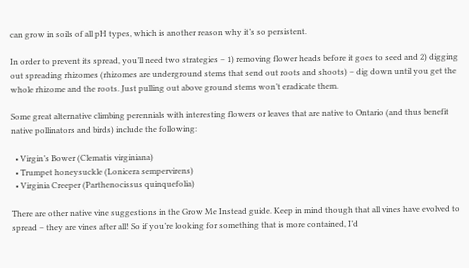can grow in soils of all pH types, which is another reason why it’s so persistent.

In order to prevent its spread, you’ll need two strategies – 1) removing flower heads before it goes to seed and 2) digging out spreading rhizomes (rhizomes are underground stems that send out roots and shoots) – dig down until you get the whole rhizome and the roots. Just pulling out above ground stems won’t eradicate them.

Some great alternative climbing perennials with interesting flowers or leaves that are native to Ontario (and thus benefit native pollinators and birds) include the following:

  • Virgin’s Bower (Clematis virginiana)
  • Trumpet honeysuckle (Lonicera sempervirens)
  • Virginia Creeper (Parthenocissus quinquefolia)

There are other native vine suggestions in the Grow Me Instead guide. Keep in mind though that all vines have evolved to spread – they are vines after all! So if you’re looking for something that is more contained, I’d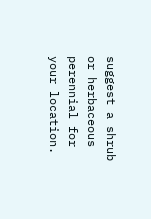suggest a shrub or herbaceous perennial for your location.